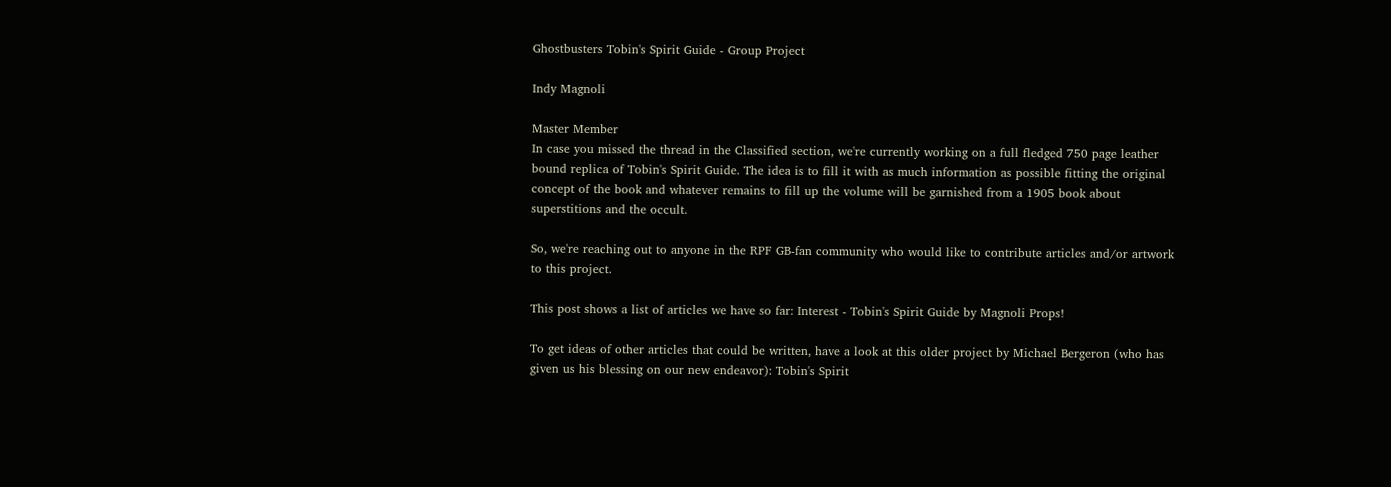Ghostbusters Tobin's Spirit Guide - Group Project

Indy Magnoli

Master Member
In case you missed the thread in the Classified section, we're currently working on a full fledged 750 page leather bound replica of Tobin's Spirit Guide. The idea is to fill it with as much information as possible fitting the original concept of the book and whatever remains to fill up the volume will be garnished from a 1905 book about superstitions and the occult.

So, we're reaching out to anyone in the RPF GB-fan community who would like to contribute articles and/or artwork to this project.

This post shows a list of articles we have so far: Interest - Tobin's Spirit Guide by Magnoli Props!

To get ideas of other articles that could be written, have a look at this older project by Michael Bergeron (who has given us his blessing on our new endeavor): Tobin's Spirit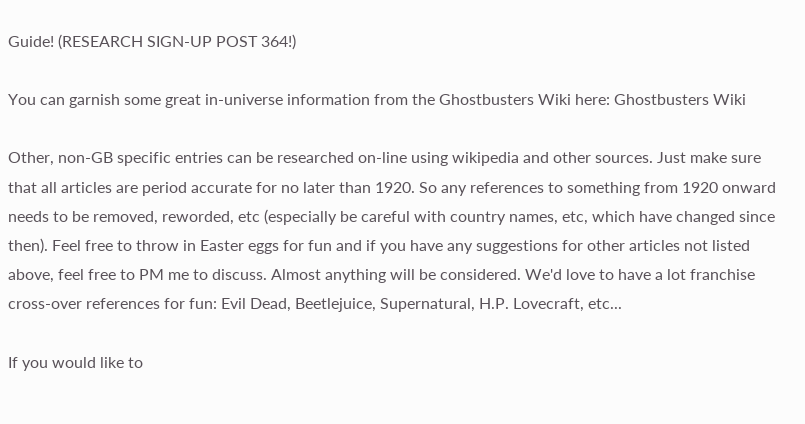Guide! (RESEARCH SIGN-UP POST 364!)

You can garnish some great in-universe information from the Ghostbusters Wiki here: Ghostbusters Wiki

Other, non-GB specific entries can be researched on-line using wikipedia and other sources. Just make sure that all articles are period accurate for no later than 1920. So any references to something from 1920 onward needs to be removed, reworded, etc (especially be careful with country names, etc, which have changed since then). Feel free to throw in Easter eggs for fun and if you have any suggestions for other articles not listed above, feel free to PM me to discuss. Almost anything will be considered. We'd love to have a lot franchise cross-over references for fun: Evil Dead, Beetlejuice, Supernatural, H.P. Lovecraft, etc...

If you would like to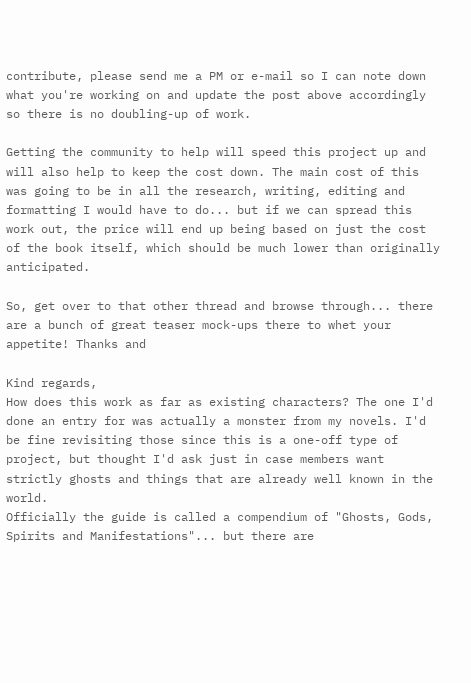contribute, please send me a PM or e-mail so I can note down what you're working on and update the post above accordingly so there is no doubling-up of work.

Getting the community to help will speed this project up and will also help to keep the cost down. The main cost of this was going to be in all the research, writing, editing and formatting I would have to do... but if we can spread this work out, the price will end up being based on just the cost of the book itself, which should be much lower than originally anticipated.

So, get over to that other thread and browse through... there are a bunch of great teaser mock-ups there to whet your appetite! Thanks and

Kind regards,
How does this work as far as existing characters? The one I'd done an entry for was actually a monster from my novels. I'd be fine revisiting those since this is a one-off type of project, but thought I'd ask just in case members want strictly ghosts and things that are already well known in the world.
Officially the guide is called a compendium of "Ghosts, Gods, Spirits and Manifestations"... but there are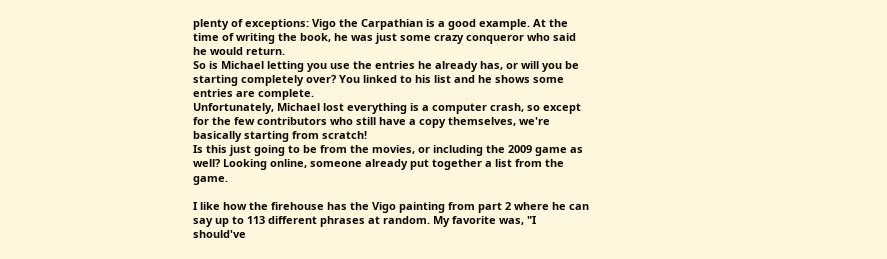plenty of exceptions: Vigo the Carpathian is a good example. At the time of writing the book, he was just some crazy conqueror who said he would return.
So is Michael letting you use the entries he already has, or will you be starting completely over? You linked to his list and he shows some entries are complete.
Unfortunately, Michael lost everything is a computer crash, so except for the few contributors who still have a copy themselves, we're basically starting from scratch!
Is this just going to be from the movies, or including the 2009 game as well? Looking online, someone already put together a list from the game.

I like how the firehouse has the Vigo painting from part 2 where he can say up to 113 different phrases at random. My favorite was, "I should've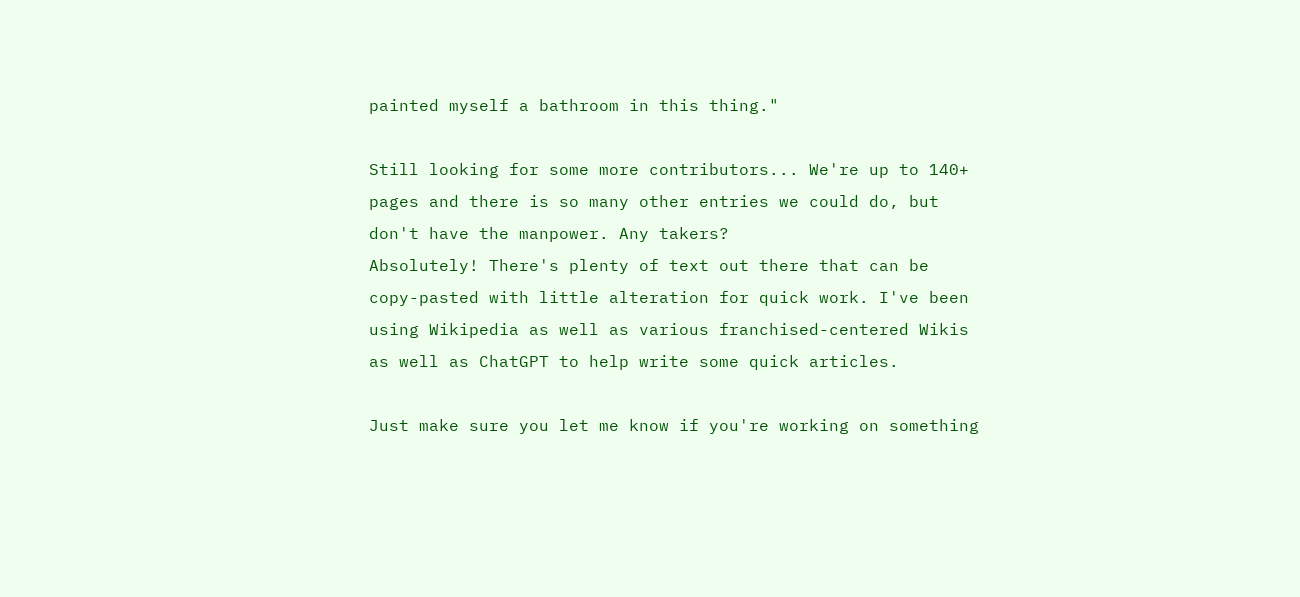painted myself a bathroom in this thing."

Still looking for some more contributors... We're up to 140+ pages and there is so many other entries we could do, but don't have the manpower. Any takers?
Absolutely! There's plenty of text out there that can be copy-pasted with little alteration for quick work. I've been using Wikipedia as well as various franchised-centered Wikis as well as ChatGPT to help write some quick articles.

Just make sure you let me know if you're working on something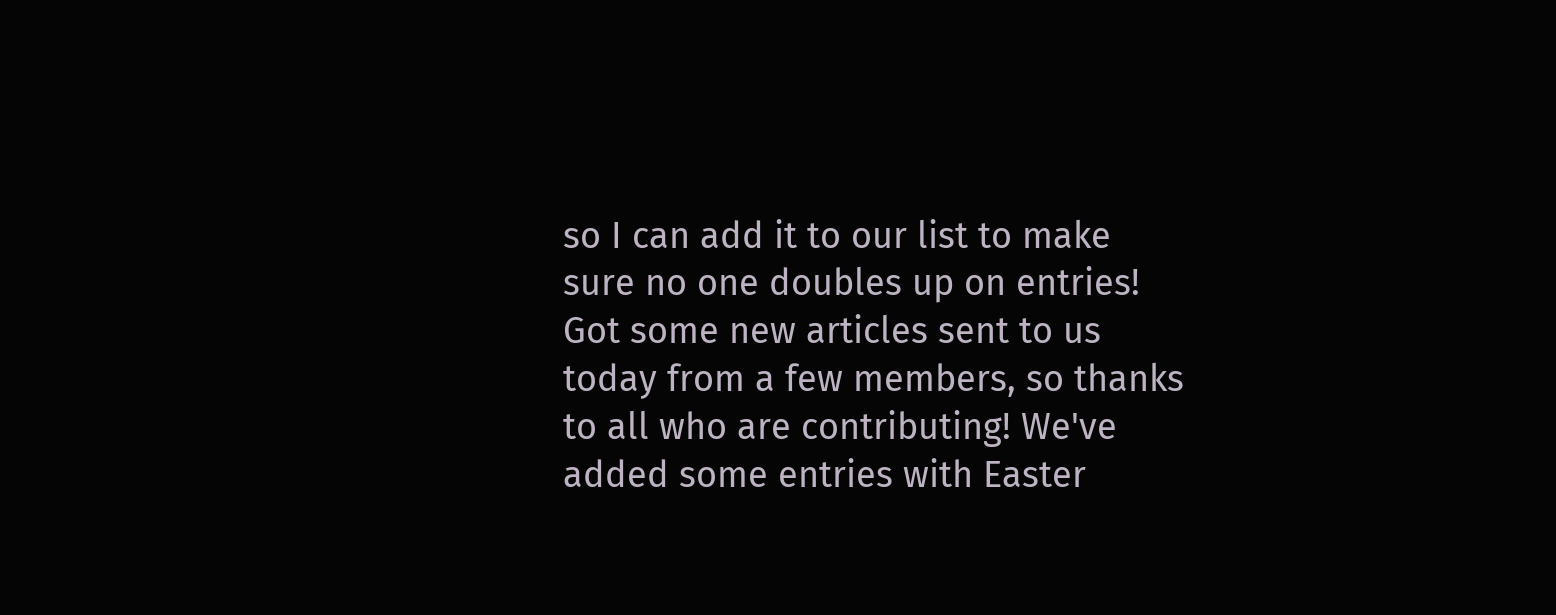so I can add it to our list to make sure no one doubles up on entries!
Got some new articles sent to us today from a few members, so thanks to all who are contributing! We've added some entries with Easter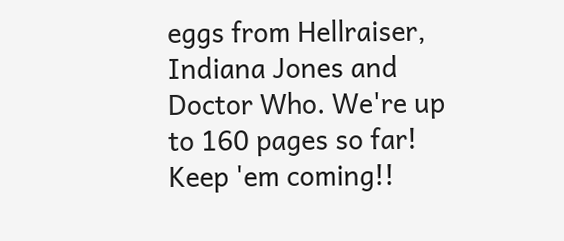eggs from Hellraiser, Indiana Jones and Doctor Who. We're up to 160 pages so far! Keep 'em coming!!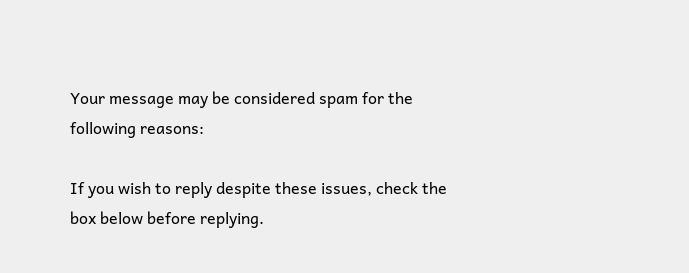Your message may be considered spam for the following reasons:

If you wish to reply despite these issues, check the box below before replying.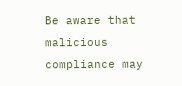Be aware that malicious compliance may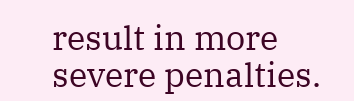result in more severe penalties.